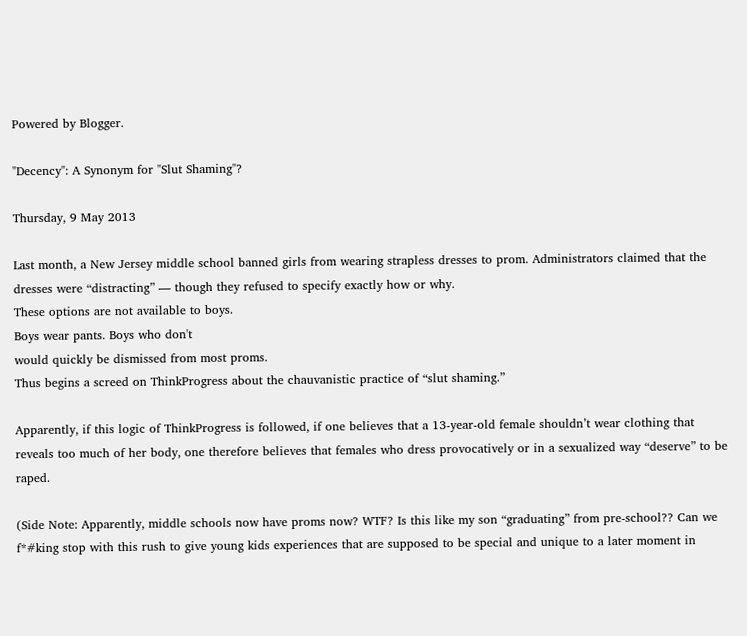Powered by Blogger.

"Decency": A Synonym for "Slut Shaming"?

Thursday, 9 May 2013

Last month, a New Jersey middle school banned girls from wearing strapless dresses to prom. Administrators claimed that the dresses were “distracting” — though they refused to specify exactly how or why.
These options are not available to boys.
Boys wear pants. Boys who don't
would quickly be dismissed from most proms.
Thus begins a screed on ThinkProgress about the chauvanistic practice of “slut shaming.”

Apparently, if this logic of ThinkProgress is followed, if one believes that a 13-year-old female shouldn’t wear clothing that reveals too much of her body, one therefore believes that females who dress provocatively or in a sexualized way “deserve” to be raped.

(Side Note: Apparently, middle schools now have proms now? WTF? Is this like my son “graduating” from pre-school?? Can we f*#king stop with this rush to give young kids experiences that are supposed to be special and unique to a later moment in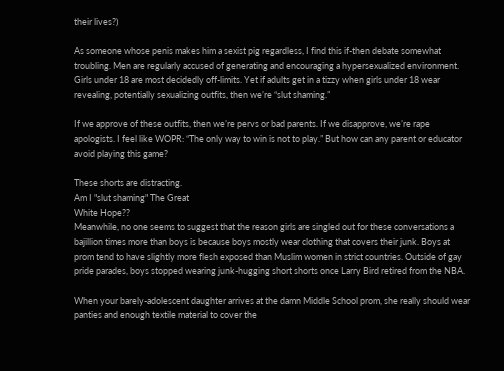their lives?)

As someone whose penis makes him a sexist pig regardless, I find this if-then debate somewhat troubling. Men are regularly accused of generating and encouraging a hypersexualized environment. Girls under 18 are most decidedly off-limits. Yet if adults get in a tizzy when girls under 18 wear revealing, potentially sexualizing outfits, then we’re “slut shaming.”

If we approve of these outfits, then we’re pervs or bad parents. If we disapprove, we’re rape apologists. I feel like WOPR: “The only way to win is not to play.” But how can any parent or educator avoid playing this game?

These shorts are distracting.
Am I "slut shaming" The Great
White Hope??
Meanwhile, no one seems to suggest that the reason girls are singled out for these conversations a bajillion times more than boys is because boys mostly wear clothing that covers their junk. Boys at prom tend to have slightly more flesh exposed than Muslim women in strict countries. Outside of gay pride parades, boys stopped wearing junk-hugging short shorts once Larry Bird retired from the NBA.

When your barely-adolescent daughter arrives at the damn Middle School prom, she really should wear panties and enough textile material to cover the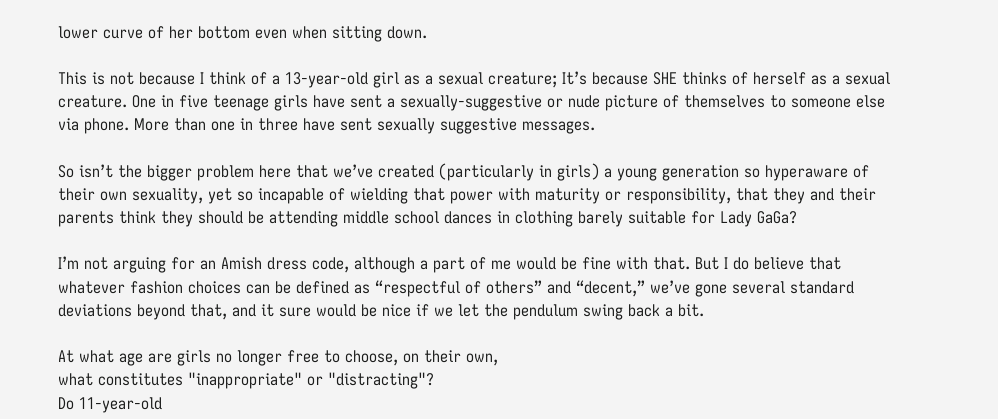lower curve of her bottom even when sitting down.

This is not because I think of a 13-year-old girl as a sexual creature; It’s because SHE thinks of herself as a sexual creature. One in five teenage girls have sent a sexually-suggestive or nude picture of themselves to someone else via phone. More than one in three have sent sexually suggestive messages.

So isn’t the bigger problem here that we’ve created (particularly in girls) a young generation so hyperaware of their own sexuality, yet so incapable of wielding that power with maturity or responsibility, that they and their parents think they should be attending middle school dances in clothing barely suitable for Lady GaGa?

I’m not arguing for an Amish dress code, although a part of me would be fine with that. But I do believe that whatever fashion choices can be defined as “respectful of others” and “decent,” we’ve gone several standard deviations beyond that, and it sure would be nice if we let the pendulum swing back a bit.

At what age are girls no longer free to choose, on their own,
what constitutes "inappropriate" or "distracting"?
Do 11-year-old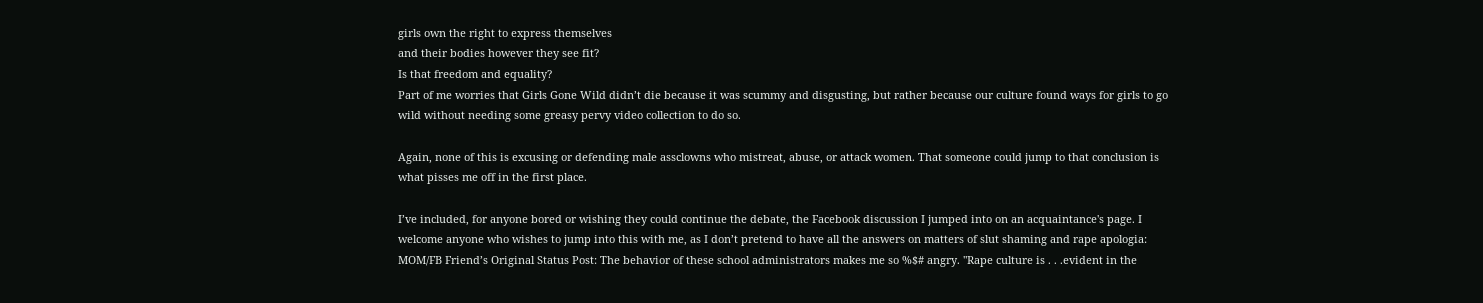girls own the right to express themselves
and their bodies however they see fit?
Is that freedom and equality?
Part of me worries that Girls Gone Wild didn’t die because it was scummy and disgusting, but rather because our culture found ways for girls to go wild without needing some greasy pervy video collection to do so.

Again, none of this is excusing or defending male assclowns who mistreat, abuse, or attack women. That someone could jump to that conclusion is what pisses me off in the first place.

I’ve included, for anyone bored or wishing they could continue the debate, the Facebook discussion I jumped into on an acquaintance's page. I welcome anyone who wishes to jump into this with me, as I don’t pretend to have all the answers on matters of slut shaming and rape apologia:
MOM/FB Friend’s Original Status Post: The behavior of these school administrators makes me so %$# angry. "Rape culture is . . .evident in the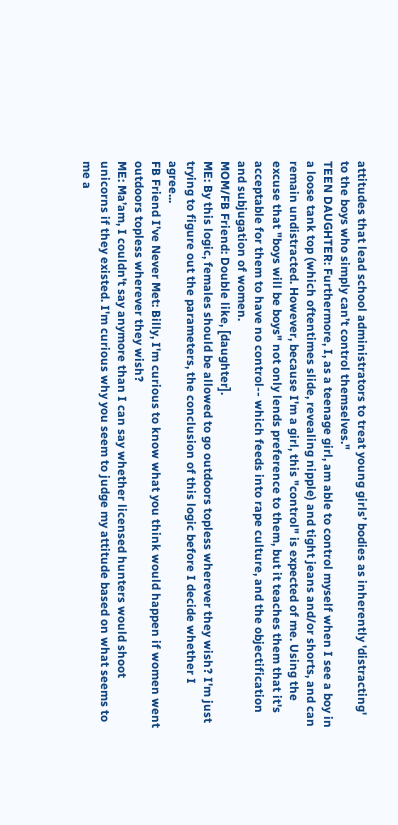attitudes that lead school administrators to treat young girls’ bodies as inherently 'distracting' to the boys who simply can’t control themselves."
TEEN DAUGHTER: Furthermore, I, as a teenage girl, am able to control myself when I see a boy in a loose tank top (which oftentimes slide, revealing nipple) and tight jeans and/or shorts, and can remain undistracted. However, because I'm a girl, this "control" is expected of me. Using the excuse that "boys will be boys" not only lends preference to them, but it teaches them that it's acceptable for them to have no control-- which feeds into rape culture, and the objectification and subjugation of women.
MOM/FB Friend: Double like, [daughter].
ME: By this logic, females should be allowed to go outdoors topless wherever they wish? I'm just trying to figure out the parameters, the conclusion of this logic before I decide whether I agree...
FB Friend I’ve Never Met: Billy, I'm curious to know what you think would happen if women went outdoors topless wherever they wish?
ME: Ma’am, I couldn't say anymore than I can say whether licensed hunters would shoot unicorns if they existed. I'm curious why you seem to judge my attitude based on what seems to me a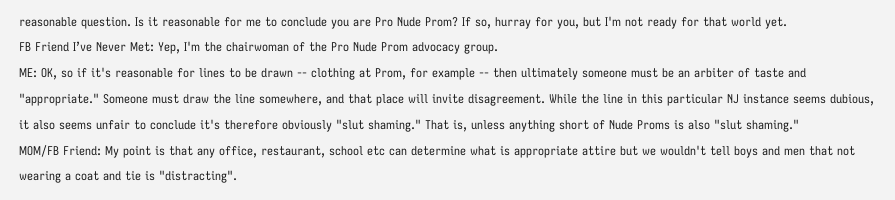reasonable question. Is it reasonable for me to conclude you are Pro Nude Prom? If so, hurray for you, but I'm not ready for that world yet.
FB Friend I’ve Never Met: Yep, I'm the chairwoman of the Pro Nude Prom advocacy group.
ME: OK, so if it's reasonable for lines to be drawn -- clothing at Prom, for example -- then ultimately someone must be an arbiter of taste and "appropriate." Someone must draw the line somewhere, and that place will invite disagreement. While the line in this particular NJ instance seems dubious, it also seems unfair to conclude it's therefore obviously "slut shaming." That is, unless anything short of Nude Proms is also "slut shaming."
MOM/FB Friend: My point is that any office, restaurant, school etc can determine what is appropriate attire but we wouldn't tell boys and men that not wearing a coat and tie is "distracting".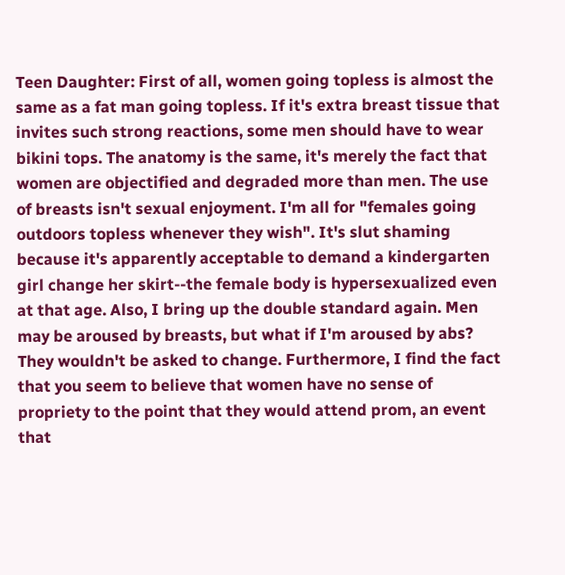Teen Daughter: First of all, women going topless is almost the same as a fat man going topless. If it's extra breast tissue that invites such strong reactions, some men should have to wear bikini tops. The anatomy is the same, it's merely the fact that women are objectified and degraded more than men. The use of breasts isn't sexual enjoyment. I'm all for "females going outdoors topless whenever they wish". It's slut shaming because it's apparently acceptable to demand a kindergarten girl change her skirt--the female body is hypersexualized even at that age. Also, I bring up the double standard again. Men may be aroused by breasts, but what if I'm aroused by abs? They wouldn't be asked to change. Furthermore, I find the fact that you seem to believe that women have no sense of propriety to the point that they would attend prom, an event that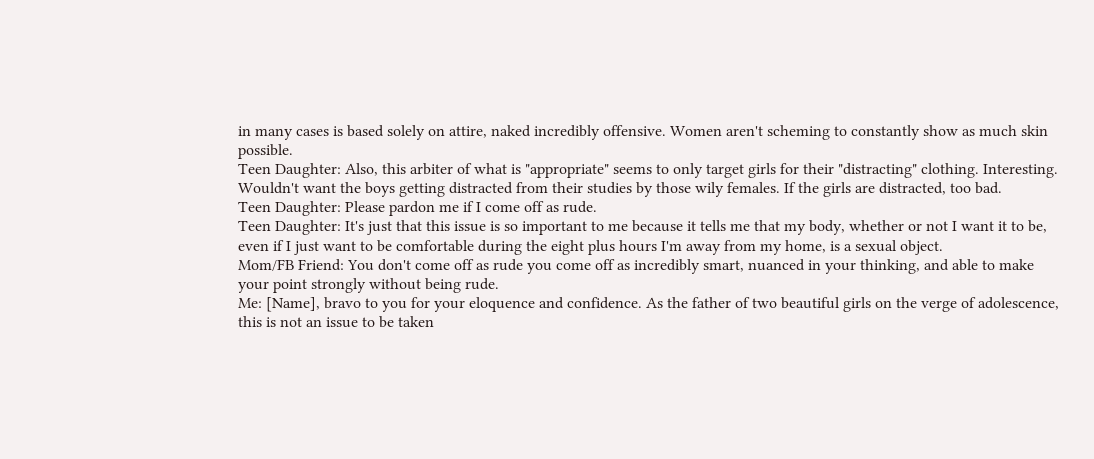in many cases is based solely on attire, naked incredibly offensive. Women aren't scheming to constantly show as much skin possible.
Teen Daughter: Also, this arbiter of what is "appropriate" seems to only target girls for their "distracting" clothing. Interesting. Wouldn't want the boys getting distracted from their studies by those wily females. If the girls are distracted, too bad.
Teen Daughter: Please pardon me if I come off as rude.
Teen Daughter: It's just that this issue is so important to me because it tells me that my body, whether or not I want it to be, even if I just want to be comfortable during the eight plus hours I'm away from my home, is a sexual object.
Mom/FB Friend: You don't come off as rude you come off as incredibly smart, nuanced in your thinking, and able to make your point strongly without being rude.
Me: [Name], bravo to you for your eloquence and confidence. As the father of two beautiful girls on the verge of adolescence, this is not an issue to be taken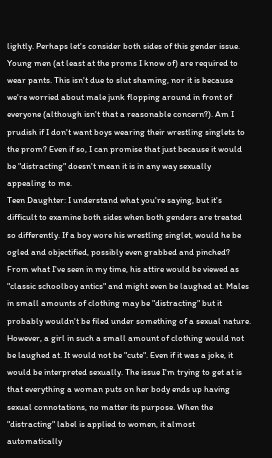lightly. Perhaps let's consider both sides of this gender issue. Young men (at least at the proms I know of) are required to wear pants. This isn't due to slut shaming, nor it is because we're worried about male junk flopping around in front of everyone (although isn't that a reasonable concern?). Am I prudish if I don't want boys wearing their wrestling singlets to the prom? Even if so, I can promise that just because it would be "distracting" doesn't mean it is in any way sexually appealing to me.
Teen Daughter: I understand what you're saying, but it's difficult to examine both sides when both genders are treated so differently. If a boy wore his wrestling singlet, would he be ogled and objectified, possibly even grabbed and pinched? From what I've seen in my time, his attire would be viewed as "classic schoolboy antics" and might even be laughed at. Males in small amounts of clothing may be "distracting" but it probably wouldn't be filed under something of a sexual nature. However, a girl in such a small amount of clothing would not be laughed at. It would not be "cute". Even if it was a joke, it would be interpreted sexually. The issue I'm trying to get at is that everything a woman puts on her body ends up having sexual connotations, no matter its purpose. When the "distracting" label is applied to women, it almost automatically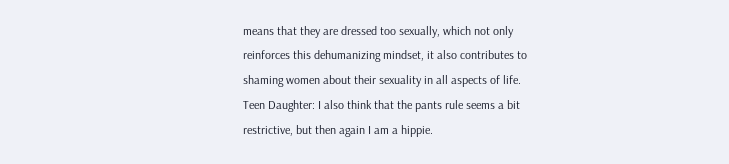means that they are dressed too sexually, which not only reinforces this dehumanizing mindset, it also contributes to shaming women about their sexuality in all aspects of life.
Teen Daughter: I also think that the pants rule seems a bit restrictive, but then again I am a hippie.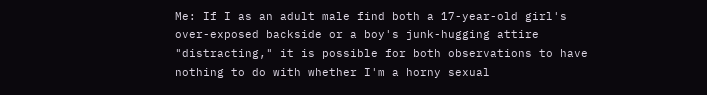Me: If I as an adult male find both a 17-year-old girl's over-exposed backside or a boy's junk-hugging attire "distracting," it is possible for both observations to have nothing to do with whether I'm a horny sexual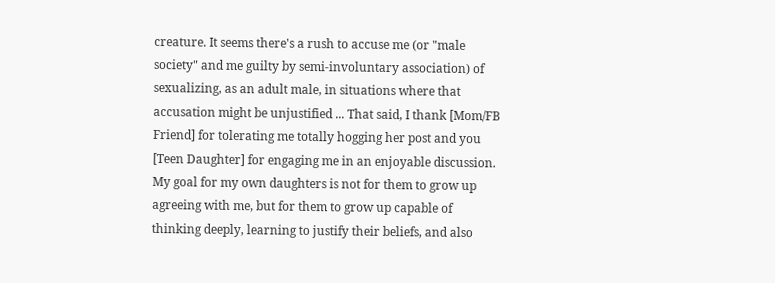creature. It seems there's a rush to accuse me (or "male society" and me guilty by semi-involuntary association) of sexualizing, as an adult male, in situations where that accusation might be unjustified ... That said, I thank [Mom/FB Friend] for tolerating me totally hogging her post and you [Teen Daughter] for engaging me in an enjoyable discussion. My goal for my own daughters is not for them to grow up agreeing with me, but for them to grow up capable of thinking deeply, learning to justify their beliefs, and also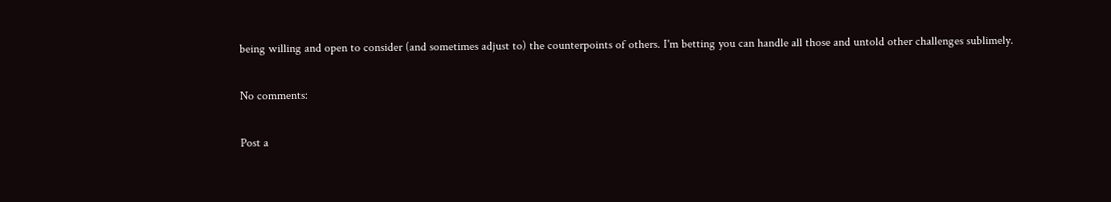being willing and open to consider (and sometimes adjust to) the counterpoints of others. I'm betting you can handle all those and untold other challenges sublimely.

No comments:

Post a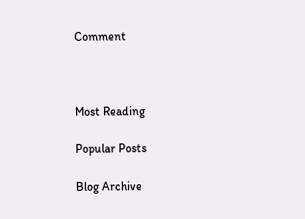Comment



Most Reading

Popular Posts

Blog Archive